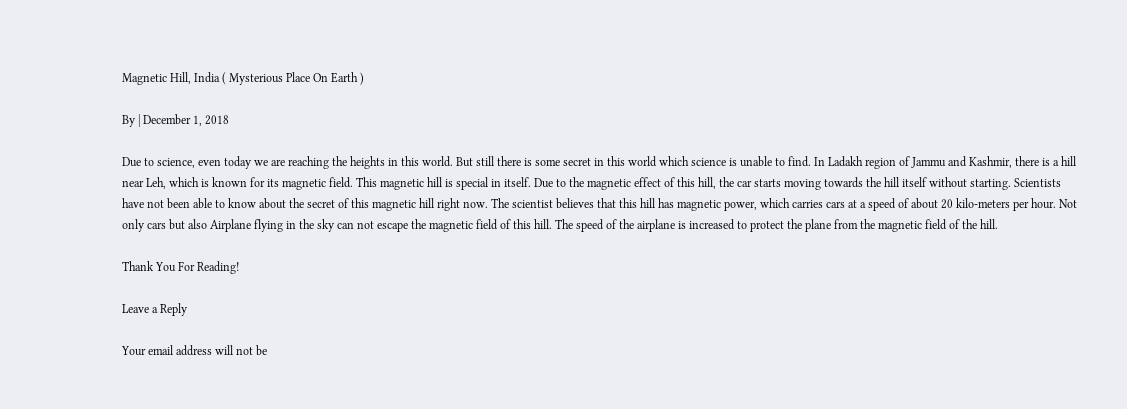Magnetic Hill, India ( Mysterious Place On Earth )

By | December 1, 2018

Due to science, even today we are reaching the heights in this world. But still there is some secret in this world which science is unable to find. In Ladakh region of Jammu and Kashmir, there is a hill near Leh, which is known for its magnetic field. This magnetic hill is special in itself. Due to the magnetic effect of this hill, the car starts moving towards the hill itself without starting. Scientists have not been able to know about the secret of this magnetic hill right now. The scientist believes that this hill has magnetic power, which carries cars at a speed of about 20 kilo-meters per hour. Not only cars but also Airplane flying in the sky can not escape the magnetic field of this hill. The speed of the airplane is increased to protect the plane from the magnetic field of the hill.

Thank You For Reading!

Leave a Reply

Your email address will not be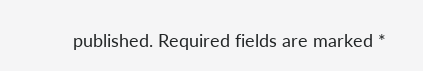published. Required fields are marked *